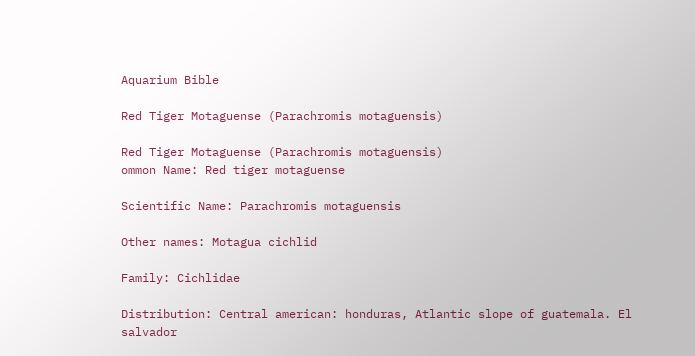Aquarium Bible

Red Tiger Motaguense (Parachromis motaguensis)

Red Tiger Motaguense (Parachromis motaguensis)
ommon Name: Red tiger motaguense

Scientific Name: Parachromis motaguensis

Other names: Motagua cichlid

Family: Cichlidae

Distribution: Central american: honduras, Atlantic slope of guatemala. El salvador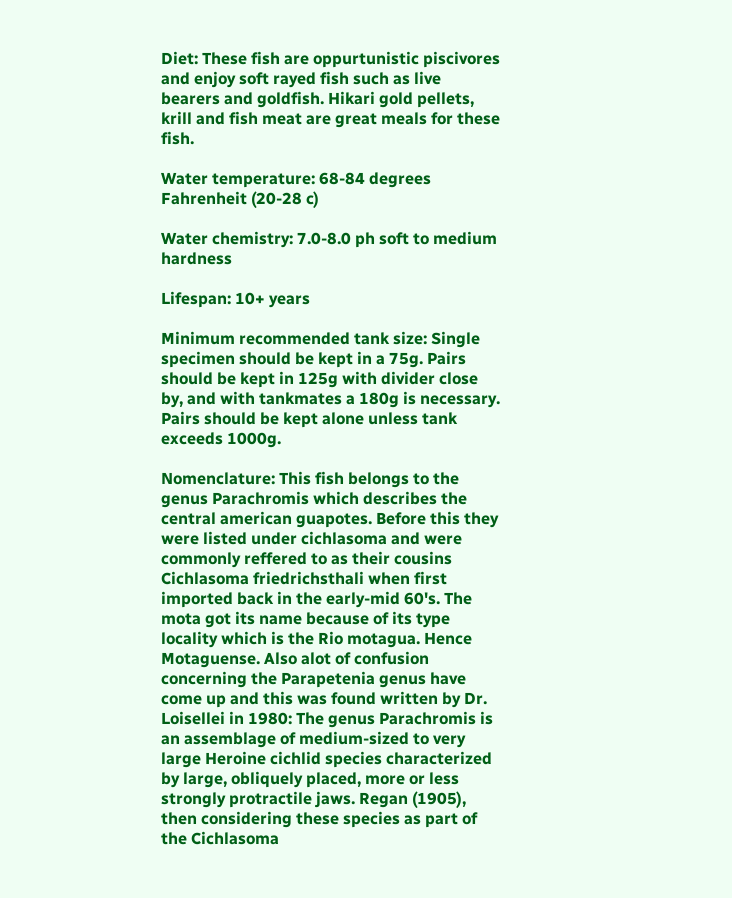Diet: These fish are oppurtunistic piscivores and enjoy soft rayed fish such as live bearers and goldfish. Hikari gold pellets, krill and fish meat are great meals for these fish.

Water temperature: 68-84 degrees Fahrenheit (20-28 c)

Water chemistry: 7.0-8.0 ph soft to medium hardness

Lifespan: 10+ years

Minimum recommended tank size: Single specimen should be kept in a 75g. Pairs should be kept in 125g with divider close by, and with tankmates a 180g is necessary. Pairs should be kept alone unless tank exceeds 1000g.

Nomenclature: This fish belongs to the genus Parachromis which describes the central american guapotes. Before this they were listed under cichlasoma and were commonly reffered to as their cousins Cichlasoma friedrichsthali when first imported back in the early-mid 60's. The mota got its name because of its type locality which is the Rio motagua. Hence Motaguense. Also alot of confusion concerning the Parapetenia genus have come up and this was found written by Dr. Loisellei in 1980: The genus Parachromis is an assemblage of medium-sized to very large Heroine cichlid species characterized by large, obliquely placed, more or less strongly protractile jaws. Regan (1905), then considering these species as part of the Cichlasoma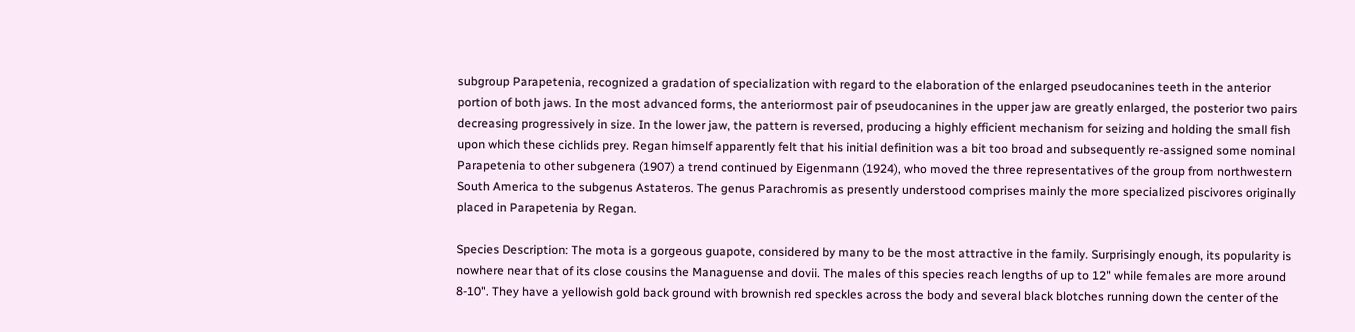subgroup Parapetenia, recognized a gradation of specialization with regard to the elaboration of the enlarged pseudocanines teeth in the anterior portion of both jaws. In the most advanced forms, the anteriormost pair of pseudocanines in the upper jaw are greatly enlarged, the posterior two pairs decreasing progressively in size. In the lower jaw, the pattern is reversed, producing a highly efficient mechanism for seizing and holding the small fish upon which these cichlids prey. Regan himself apparently felt that his initial definition was a bit too broad and subsequently re-assigned some nominal Parapetenia to other subgenera (1907) a trend continued by Eigenmann (1924), who moved the three representatives of the group from northwestern South America to the subgenus Astateros. The genus Parachromis as presently understood comprises mainly the more specialized piscivores originally placed in Parapetenia by Regan.

Species Description: The mota is a gorgeous guapote, considered by many to be the most attractive in the family. Surprisingly enough, its popularity is nowhere near that of its close cousins the Managuense and dovii. The males of this species reach lengths of up to 12" while females are more around 8-10". They have a yellowish gold back ground with brownish red speckles across the body and several black blotches running down the center of the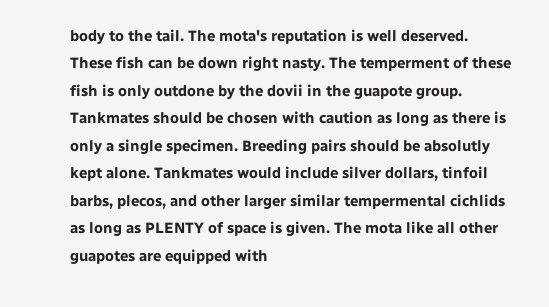body to the tail. The mota's reputation is well deserved. These fish can be down right nasty. The temperment of these fish is only outdone by the dovii in the guapote group. Tankmates should be chosen with caution as long as there is only a single specimen. Breeding pairs should be absolutly kept alone. Tankmates would include silver dollars, tinfoil barbs, plecos, and other larger similar tempermental cichlids as long as PLENTY of space is given. The mota like all other guapotes are equipped with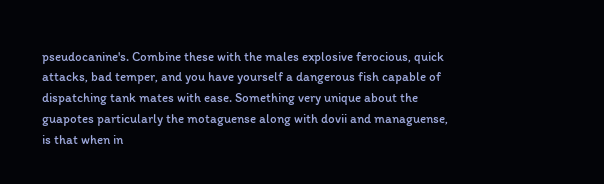pseudocanine's. Combine these with the males explosive ferocious, quick attacks, bad temper, and you have yourself a dangerous fish capable of dispatching tank mates with ease. Something very unique about the guapotes particularly the motaguense along with dovii and managuense, is that when in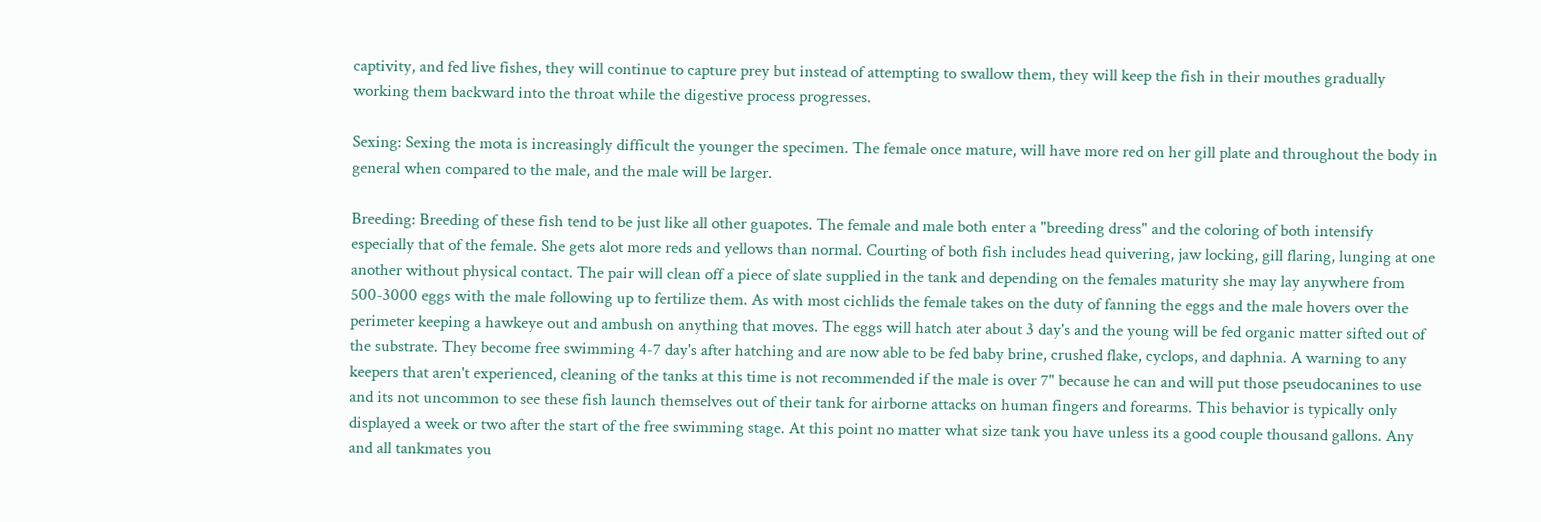captivity, and fed live fishes, they will continue to capture prey but instead of attempting to swallow them, they will keep the fish in their mouthes gradually working them backward into the throat while the digestive process progresses.

Sexing: Sexing the mota is increasingly difficult the younger the specimen. The female once mature, will have more red on her gill plate and throughout the body in general when compared to the male, and the male will be larger.

Breeding: Breeding of these fish tend to be just like all other guapotes. The female and male both enter a "breeding dress" and the coloring of both intensify especially that of the female. She gets alot more reds and yellows than normal. Courting of both fish includes head quivering, jaw locking, gill flaring, lunging at one another without physical contact. The pair will clean off a piece of slate supplied in the tank and depending on the females maturity she may lay anywhere from 500-3000 eggs with the male following up to fertilize them. As with most cichlids the female takes on the duty of fanning the eggs and the male hovers over the perimeter keeping a hawkeye out and ambush on anything that moves. The eggs will hatch ater about 3 day's and the young will be fed organic matter sifted out of the substrate. They become free swimming 4-7 day's after hatching and are now able to be fed baby brine, crushed flake, cyclops, and daphnia. A warning to any keepers that aren't experienced, cleaning of the tanks at this time is not recommended if the male is over 7" because he can and will put those pseudocanines to use and its not uncommon to see these fish launch themselves out of their tank for airborne attacks on human fingers and forearms. This behavior is typically only displayed a week or two after the start of the free swimming stage. At this point no matter what size tank you have unless its a good couple thousand gallons. Any and all tankmates you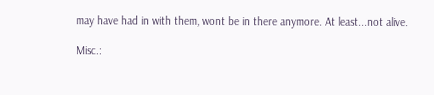may have had in with them, wont be in there anymore. At least...not alive.

Misc.: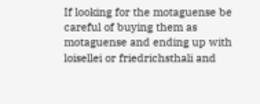If looking for the motaguense be careful of buying them as motaguense and ending up with loisellei or friedrichsthali and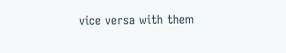vice versa with them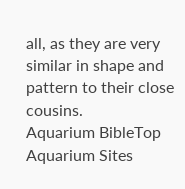all, as they are very similar in shape and pattern to their close cousins.
Aquarium BibleTop Aquarium Sites